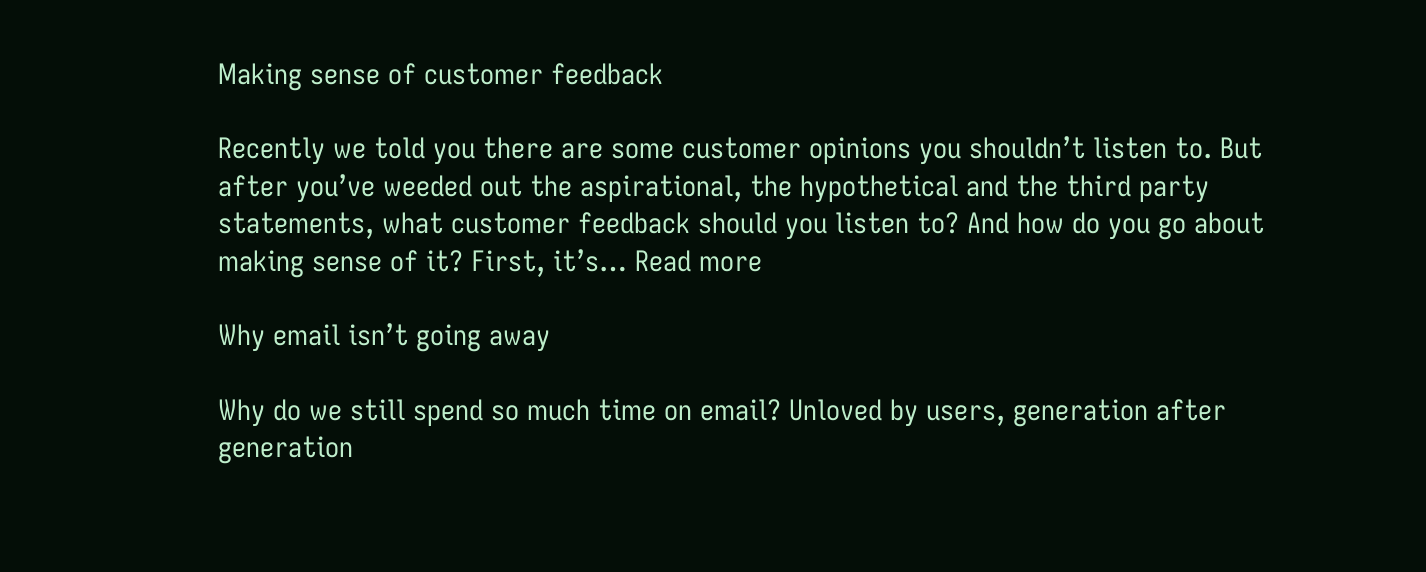Making sense of customer feedback

Recently we told you there are some customer opinions you shouldn’t listen to. But after you’ve weeded out the aspirational, the hypothetical and the third party statements, what customer feedback should you listen to? And how do you go about making sense of it? First, it’s… Read more

Why email isn’t going away

Why do we still spend so much time on email? Unloved by users, generation after generation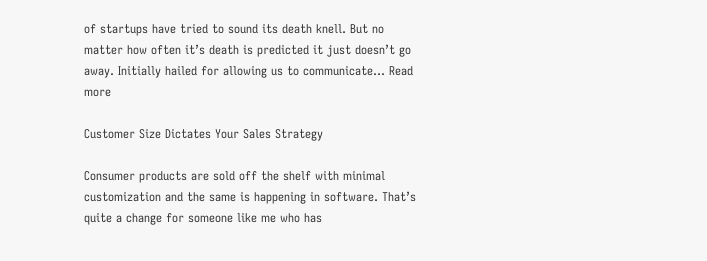of startups have tried to sound its death knell. But no matter how often it’s death is predicted it just doesn’t go away. Initially hailed for allowing us to communicate… Read more

Customer Size Dictates Your Sales Strategy

Consumer products are sold off the shelf with minimal customization and the same is happening in software. That’s quite a change for someone like me who has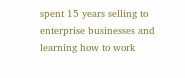spent 15 years selling to enterprise businesses and learning how to work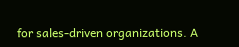for sales-driven organizations. A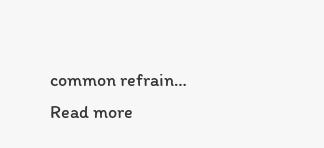common refrain… Read more